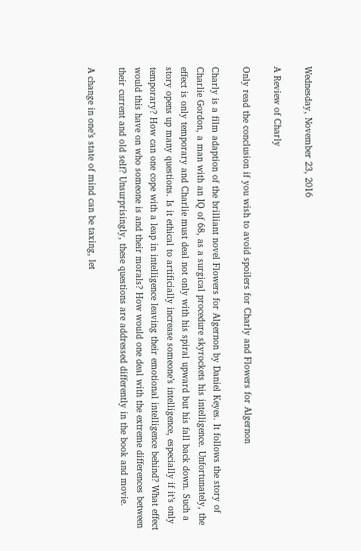Wednesday, November 23, 2016

A Review of Charly

Only read the conclusion if you wish to avoid spoilers for Charly and Flowers for Algernon

Charly is a film adaption of the brilliant novel Flowers for Algernon by Daniel Keyes. It follows the story of Charlie Gordon, a man with an IQ of 68, as a surgical procedure skyrockets his intelligence. Unfortunately, the effect is only temporary and Charlie must deal not only with his spiral upward but his fall back down. Such a story opens up many questions. Is it ethical to artificially increase someone’s intelligence, especially if it’s only temporary? How can one cope with a leap in intelligence leaving their emotional intelligence behind? What effect would this have on who someone is and their morals? How would one deal with the extreme differences between their current and old self? Unsurprisingly, these questions are addressed differently in the book and movie.

A change in one’s state of mind can be taxing, let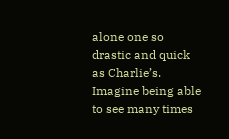alone one so drastic and quick as Charlie’s. Imagine being able to see many times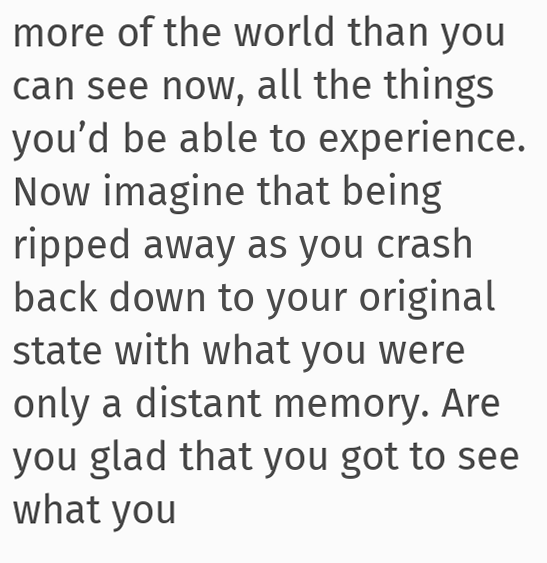more of the world than you can see now, all the things you’d be able to experience. Now imagine that being ripped away as you crash back down to your original state with what you were only a distant memory. Are you glad that you got to see what you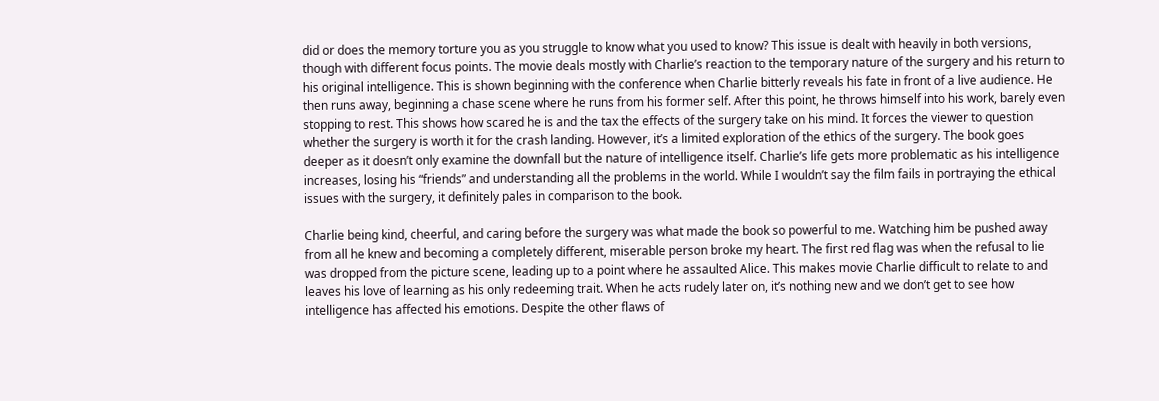did or does the memory torture you as you struggle to know what you used to know? This issue is dealt with heavily in both versions, though with different focus points. The movie deals mostly with Charlie’s reaction to the temporary nature of the surgery and his return to his original intelligence. This is shown beginning with the conference when Charlie bitterly reveals his fate in front of a live audience. He then runs away, beginning a chase scene where he runs from his former self. After this point, he throws himself into his work, barely even stopping to rest. This shows how scared he is and the tax the effects of the surgery take on his mind. It forces the viewer to question whether the surgery is worth it for the crash landing. However, it’s a limited exploration of the ethics of the surgery. The book goes deeper as it doesn’t only examine the downfall but the nature of intelligence itself. Charlie’s life gets more problematic as his intelligence increases, losing his “friends” and understanding all the problems in the world. While I wouldn’t say the film fails in portraying the ethical issues with the surgery, it definitely pales in comparison to the book.

Charlie being kind, cheerful, and caring before the surgery was what made the book so powerful to me. Watching him be pushed away from all he knew and becoming a completely different, miserable person broke my heart. The first red flag was when the refusal to lie was dropped from the picture scene, leading up to a point where he assaulted Alice. This makes movie Charlie difficult to relate to and leaves his love of learning as his only redeeming trait. When he acts rudely later on, it’s nothing new and we don’t get to see how intelligence has affected his emotions. Despite the other flaws of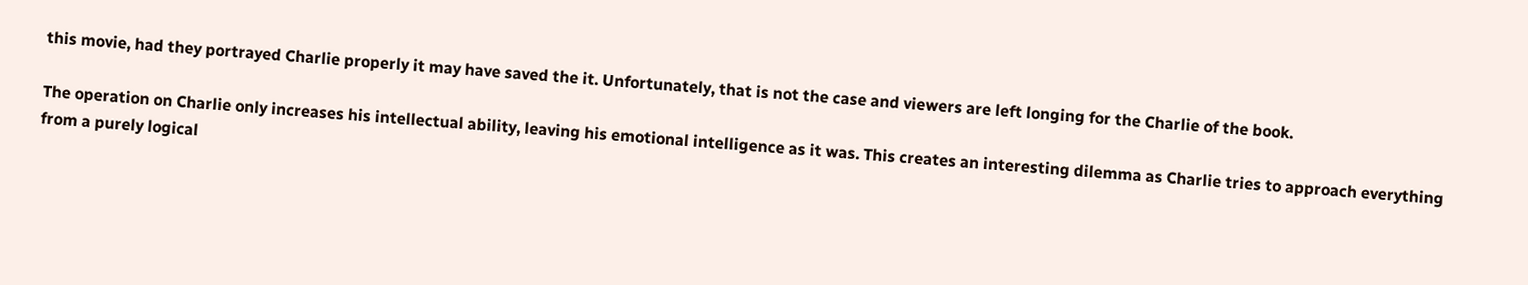this movie, had they portrayed Charlie properly it may have saved the it. Unfortunately, that is not the case and viewers are left longing for the Charlie of the book.

The operation on Charlie only increases his intellectual ability, leaving his emotional intelligence as it was. This creates an interesting dilemma as Charlie tries to approach everything from a purely logical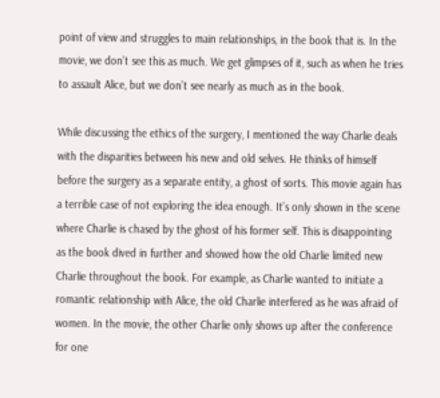point of view and struggles to main relationships, in the book that is. In the movie, we don’t see this as much. We get glimpses of it, such as when he tries to assault Alice, but we don’t see nearly as much as in the book.

While discussing the ethics of the surgery, I mentioned the way Charlie deals with the disparities between his new and old selves. He thinks of himself before the surgery as a separate entity, a ghost of sorts. This movie again has a terrible case of not exploring the idea enough. It’s only shown in the scene where Charlie is chased by the ghost of his former self. This is disappointing as the book dived in further and showed how the old Charlie limited new Charlie throughout the book. For example, as Charlie wanted to initiate a romantic relationship with Alice, the old Charlie interfered as he was afraid of women. In the movie, the other Charlie only shows up after the conference for one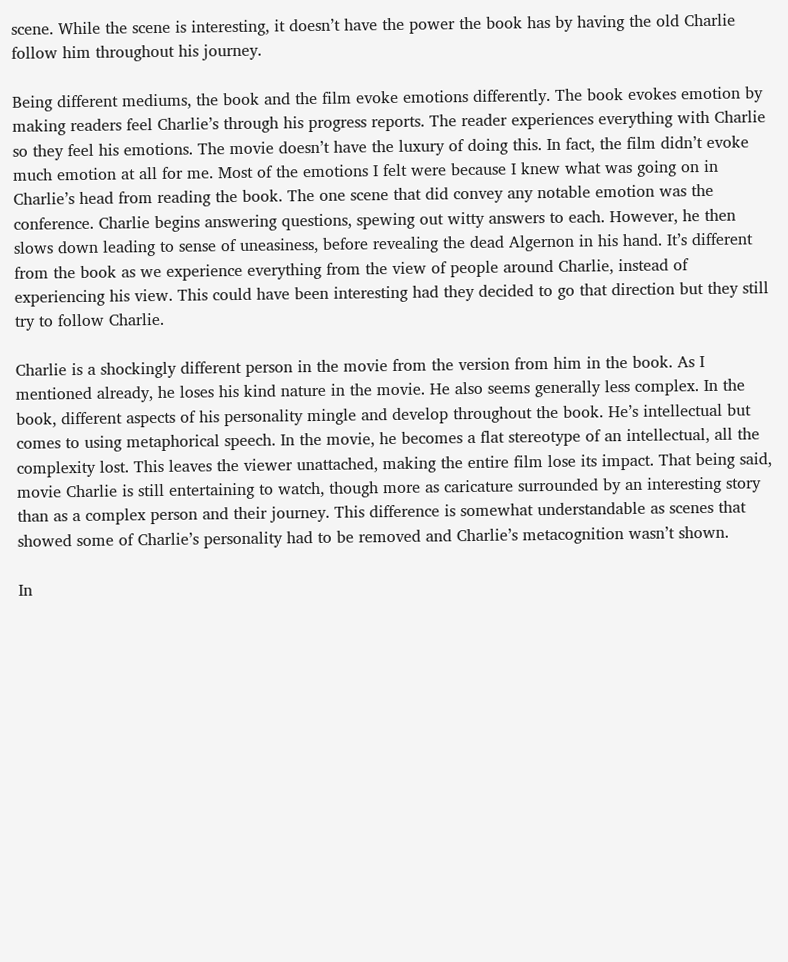scene. While the scene is interesting, it doesn’t have the power the book has by having the old Charlie follow him throughout his journey.

Being different mediums, the book and the film evoke emotions differently. The book evokes emotion by making readers feel Charlie’s through his progress reports. The reader experiences everything with Charlie so they feel his emotions. The movie doesn’t have the luxury of doing this. In fact, the film didn’t evoke much emotion at all for me. Most of the emotions I felt were because I knew what was going on in Charlie’s head from reading the book. The one scene that did convey any notable emotion was the conference. Charlie begins answering questions, spewing out witty answers to each. However, he then slows down leading to sense of uneasiness, before revealing the dead Algernon in his hand. It’s different from the book as we experience everything from the view of people around Charlie, instead of experiencing his view. This could have been interesting had they decided to go that direction but they still try to follow Charlie.

Charlie is a shockingly different person in the movie from the version from him in the book. As I mentioned already, he loses his kind nature in the movie. He also seems generally less complex. In the book, different aspects of his personality mingle and develop throughout the book. He’s intellectual but comes to using metaphorical speech. In the movie, he becomes a flat stereotype of an intellectual, all the complexity lost. This leaves the viewer unattached, making the entire film lose its impact. That being said, movie Charlie is still entertaining to watch, though more as caricature surrounded by an interesting story than as a complex person and their journey. This difference is somewhat understandable as scenes that showed some of Charlie’s personality had to be removed and Charlie’s metacognition wasn’t shown.

In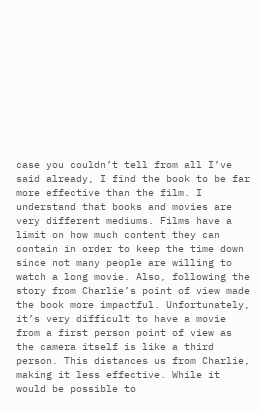case you couldn’t tell from all I’ve said already, I find the book to be far more effective than the film. I understand that books and movies are very different mediums. Films have a limit on how much content they can contain in order to keep the time down since not many people are willing to watch a long movie. Also, following the story from Charlie’s point of view made the book more impactful. Unfortunately, it’s very difficult to have a movie from a first person point of view as the camera itself is like a third person. This distances us from Charlie, making it less effective. While it would be possible to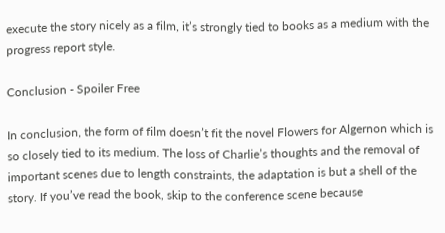execute the story nicely as a film, it’s strongly tied to books as a medium with the progress report style.

Conclusion - Spoiler Free

In conclusion, the form of film doesn’t fit the novel Flowers for Algernon which is so closely tied to its medium. The loss of Charlie’s thoughts and the removal of important scenes due to length constraints, the adaptation is but a shell of the story. If you’ve read the book, skip to the conference scene because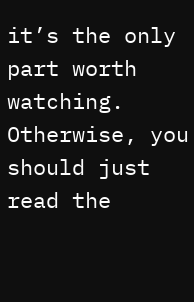it’s the only part worth watching. Otherwise, you should just read the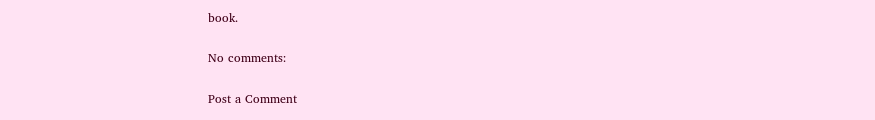book.

No comments:

Post a Comment